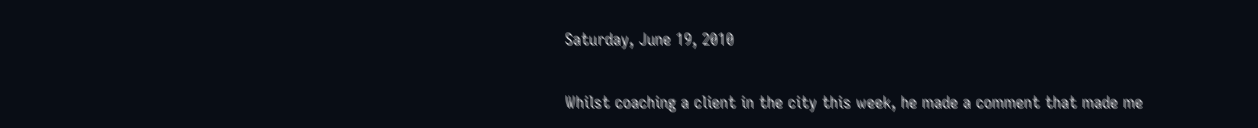Saturday, June 19, 2010


Whilst coaching a client in the city this week, he made a comment that made me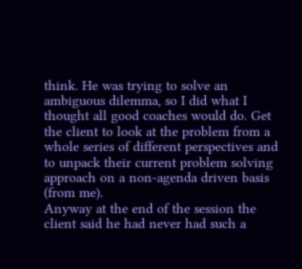think. He was trying to solve an ambiguous dilemma, so I did what I thought all good coaches would do. Get the client to look at the problem from a whole series of different perspectives and to unpack their current problem solving approach on a non-agenda driven basis (from me).
Anyway at the end of the session the client said he had never had such a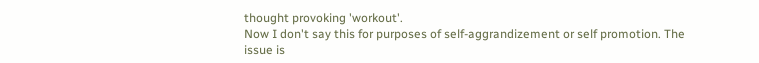thought provoking 'workout'.
Now I don't say this for purposes of self-aggrandizement or self promotion. The issue is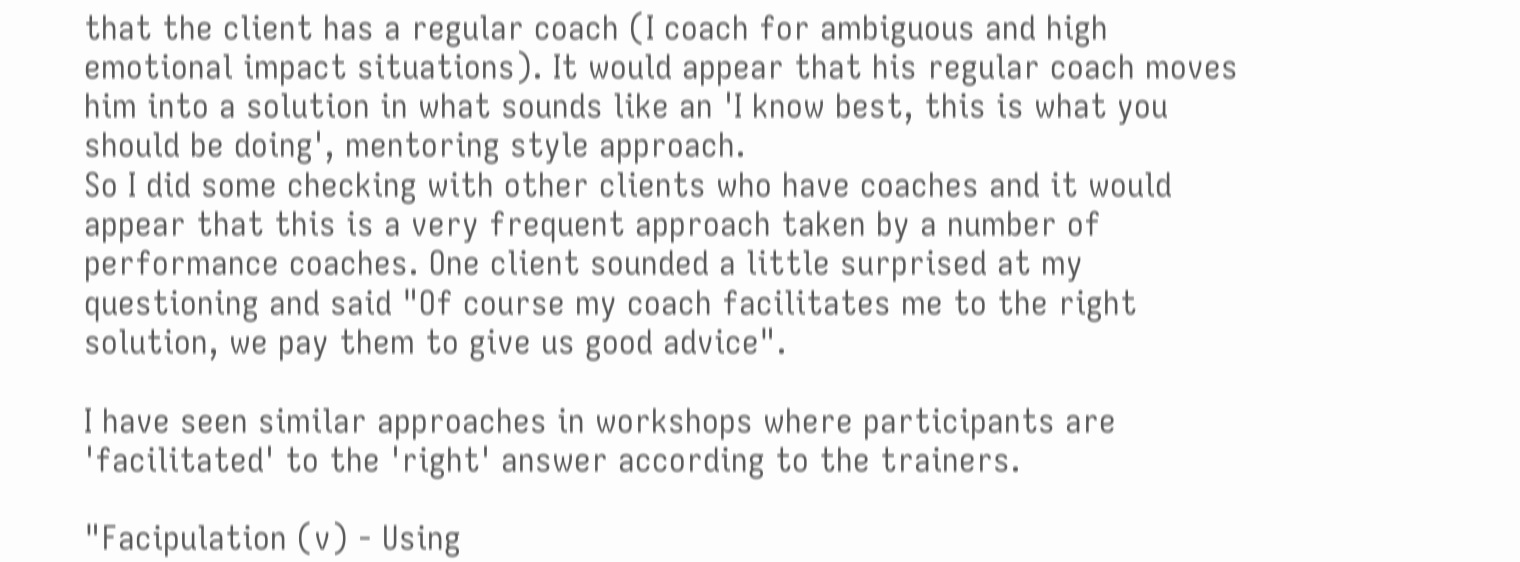that the client has a regular coach (I coach for ambiguous and high emotional impact situations). It would appear that his regular coach moves him into a solution in what sounds like an 'I know best, this is what you should be doing', mentoring style approach.
So I did some checking with other clients who have coaches and it would appear that this is a very frequent approach taken by a number of performance coaches. One client sounded a little surprised at my questioning and said "Of course my coach facilitates me to the right solution, we pay them to give us good advice".

I have seen similar approaches in workshops where participants are 'facilitated' to the 'right' answer according to the trainers.

"Facipulation (v) - Using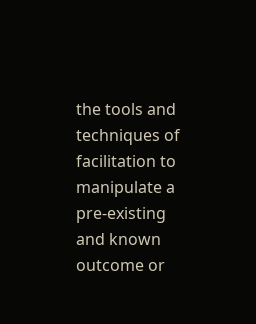the tools and techniques of facilitation to manipulate a pre-existing and known outcome or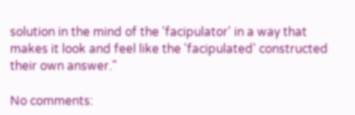solution in the mind of the 'facipulator' in a way that makes it look and feel like the 'facipulated' constructed their own answer."

No comments: